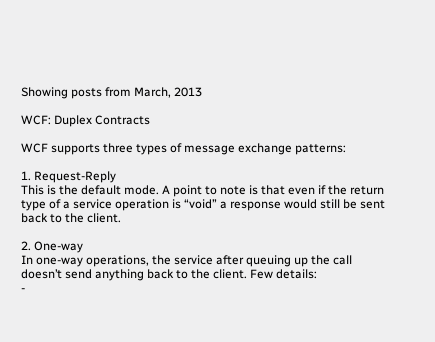Showing posts from March, 2013

WCF: Duplex Contracts

WCF supports three types of message exchange patterns:

1. Request-Reply
This is the default mode. A point to note is that even if the return type of a service operation is “void” a response would still be sent back to the client.

2. One-way
In one-way operations, the service after queuing up the call doesn’t send anything back to the client. Few details:
-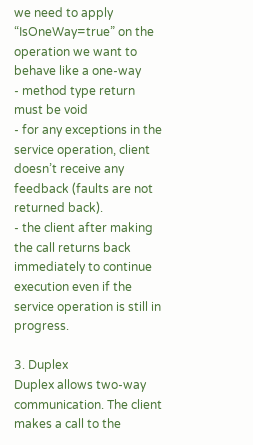we need to apply “IsOneWay=true” on the operation we want to behave like a one-way
- method type return must be void
- for any exceptions in the service operation, client doesn’t receive any feedback (faults are not returned back).
- the client after making the call returns back immediately to continue execution even if the service operation is still in progress.

3. Duplex
Duplex allows two-way communication. The client makes a call to the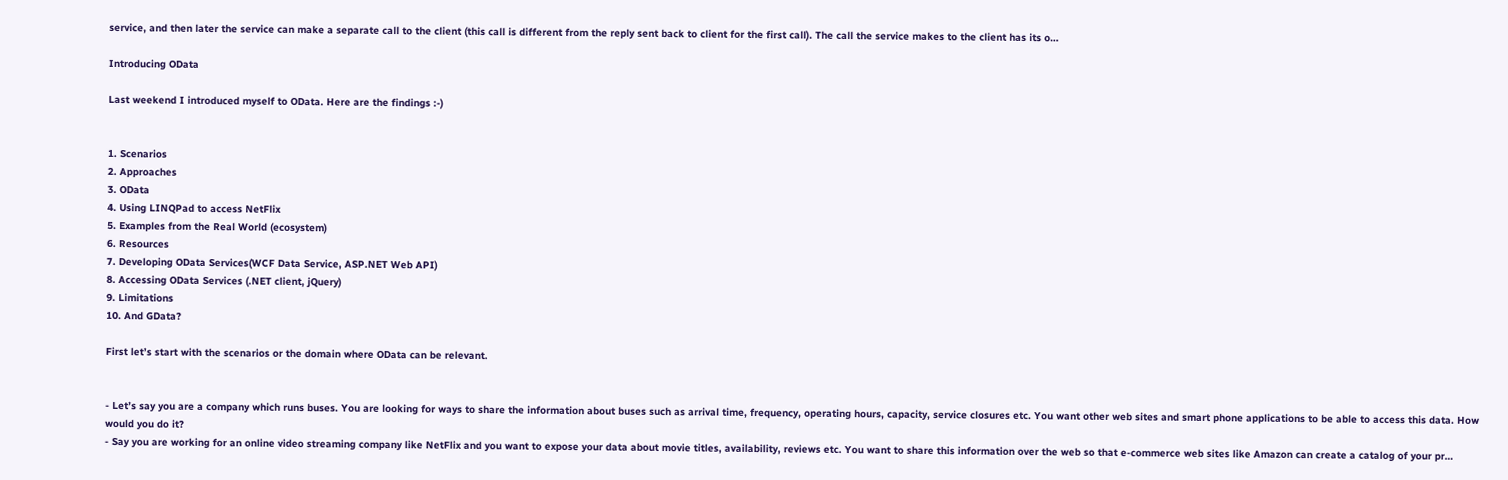service, and then later the service can make a separate call to the client (this call is different from the reply sent back to client for the first call). The call the service makes to the client has its o…

Introducing OData

Last weekend I introduced myself to OData. Here are the findings :-)


1. Scenarios
2. Approaches
3. OData
4. Using LINQPad to access NetFlix
5. Examples from the Real World (ecosystem)
6. Resources
7. Developing OData Services(WCF Data Service, ASP.NET Web API)
8. Accessing OData Services (.NET client, jQuery)
9. Limitations
10. And GData?

First let’s start with the scenarios or the domain where OData can be relevant.


- Let’s say you are a company which runs buses. You are looking for ways to share the information about buses such as arrival time, frequency, operating hours, capacity, service closures etc. You want other web sites and smart phone applications to be able to access this data. How would you do it?
- Say you are working for an online video streaming company like NetFlix and you want to expose your data about movie titles, availability, reviews etc. You want to share this information over the web so that e-commerce web sites like Amazon can create a catalog of your pr…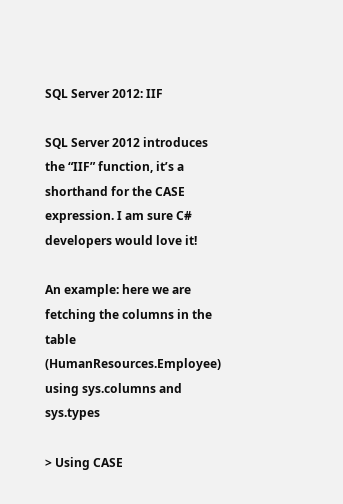SQL Server 2012: IIF

SQL Server 2012 introduces the “IIF” function, it’s a shorthand for the CASE expression. I am sure C# developers would love it!

An example: here we are fetching the columns in the table (HumanResources.Employee) using sys.columns and sys.types

> Using CASE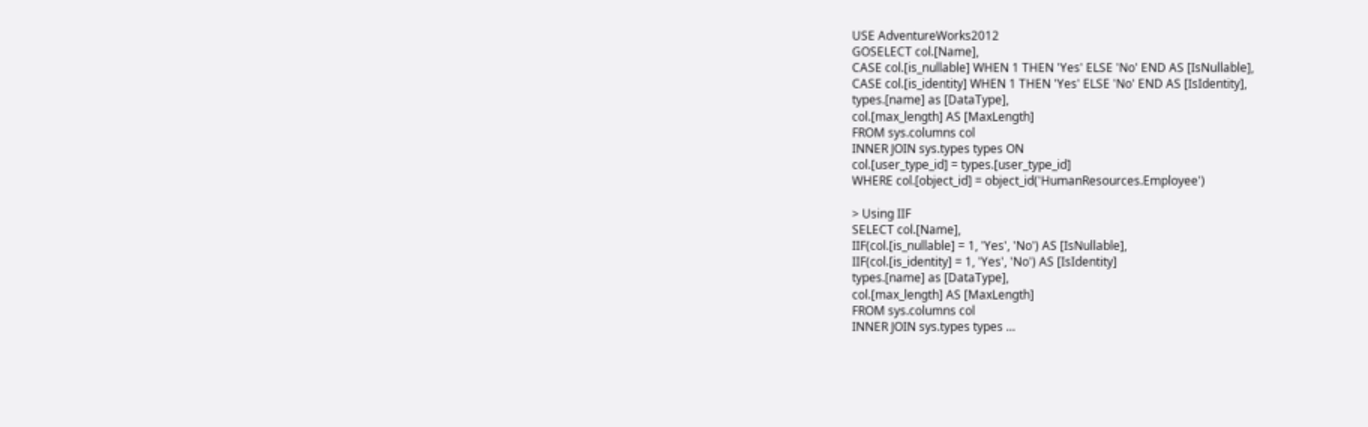USE AdventureWorks2012
GOSELECT col.[Name],
CASE col.[is_nullable] WHEN 1 THEN 'Yes' ELSE 'No' END AS [IsNullable],
CASE col.[is_identity] WHEN 1 THEN 'Yes' ELSE 'No' END AS [IsIdentity],
types.[name] as [DataType],
col.[max_length] AS [MaxLength]
FROM sys.columns col
INNER JOIN sys.types types ON
col.[user_type_id] = types.[user_type_id]
WHERE col.[object_id] = object_id('HumanResources.Employee')

> Using IIF
SELECT col.[Name],
IIF(col.[is_nullable] = 1, 'Yes', 'No') AS [IsNullable],
IIF(col.[is_identity] = 1, 'Yes', 'No') AS [IsIdentity]
types.[name] as [DataType],
col.[max_length] AS [MaxLength]
FROM sys.columns col
INNER JOIN sys.types types …